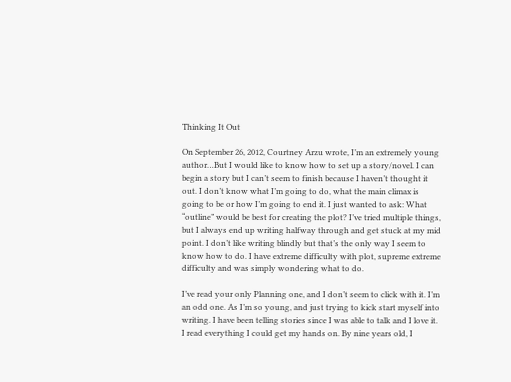Thinking It Out

On September 26, 2012, Courtney Arzu wrote, I’m an extremely young author…But I would like to know how to set up a story/novel. I can begin a story but I can’t seem to finish because I haven’t thought it out. I don’t know what I’m going to do, what the main climax is going to be or how I’m going to end it. I just wanted to ask: What “outline” would be best for creating the plot? I’ve tried multiple things, but I always end up writing halfway through and get stuck at my mid point. I don’t like writing blindly but that’s the only way I seem to know how to do. I have extreme difficulty with plot, supreme extreme difficulty and was simply wondering what to do.

I’ve read your only Planning one, and I don’t seem to click with it. I’m an odd one. As I’m so young, and just trying to kick start myself into writing. I have been telling stories since I was able to talk and I love it. I read everything I could get my hands on. By nine years old, I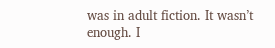was in adult fiction. It wasn’t enough. I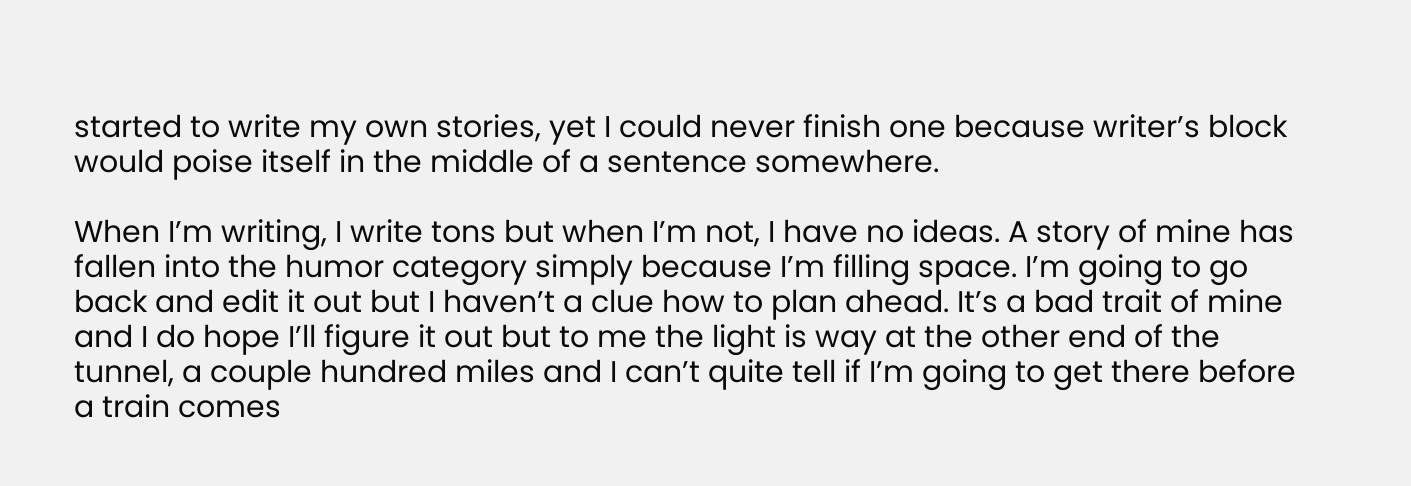started to write my own stories, yet I could never finish one because writer’s block would poise itself in the middle of a sentence somewhere.

When I’m writing, I write tons but when I’m not, I have no ideas. A story of mine has fallen into the humor category simply because I’m filling space. I’m going to go back and edit it out but I haven’t a clue how to plan ahead. It’s a bad trait of mine and I do hope I’ll figure it out but to me the light is way at the other end of the tunnel, a couple hundred miles and I can’t quite tell if I’m going to get there before a train comes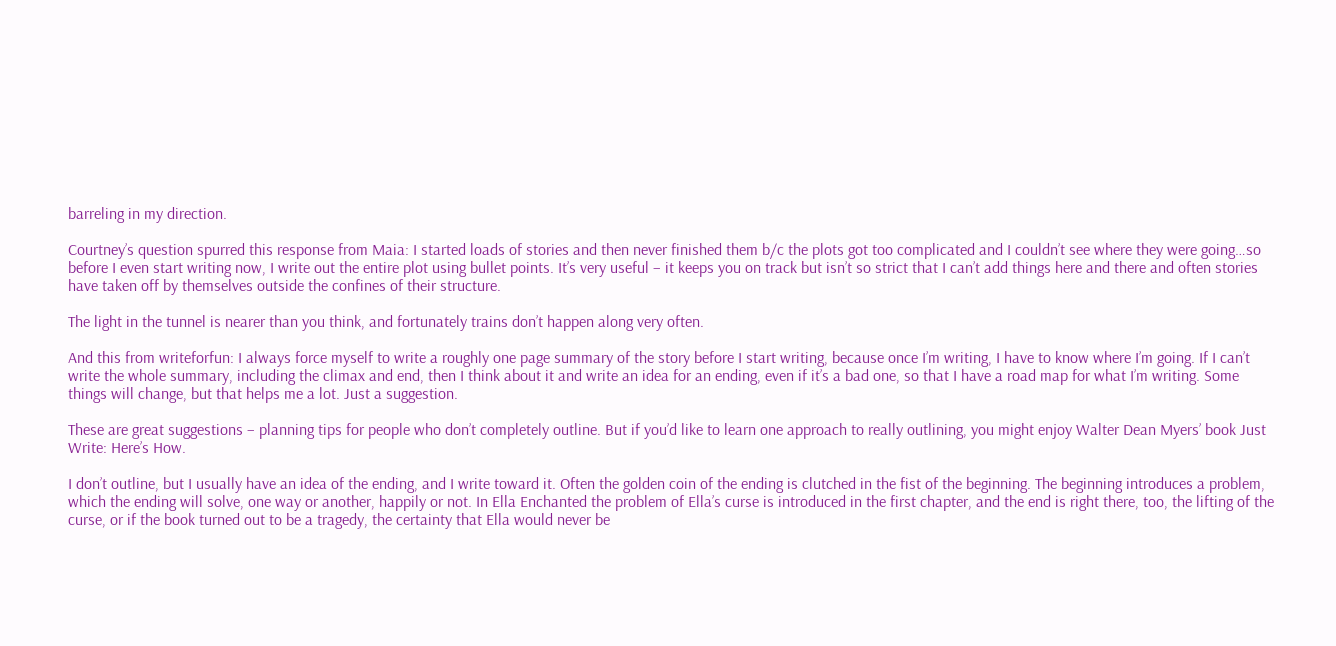barreling in my direction.

Courtney’s question spurred this response from Maia: I started loads of stories and then never finished them b/c the plots got too complicated and I couldn’t see where they were going…so before I even start writing now, I write out the entire plot using bullet points. It’s very useful – it keeps you on track but isn’t so strict that I can’t add things here and there and often stories have taken off by themselves outside the confines of their structure.

The light in the tunnel is nearer than you think, and fortunately trains don’t happen along very often.

And this from writeforfun: I always force myself to write a roughly one page summary of the story before I start writing, because once I’m writing, I have to know where I’m going. If I can’t write the whole summary, including the climax and end, then I think about it and write an idea for an ending, even if it’s a bad one, so that I have a road map for what I’m writing. Some things will change, but that helps me a lot. Just a suggestion.

These are great suggestions – planning tips for people who don’t completely outline. But if you’d like to learn one approach to really outlining, you might enjoy Walter Dean Myers’ book Just Write: Here’s How.

I don’t outline, but I usually have an idea of the ending, and I write toward it. Often the golden coin of the ending is clutched in the fist of the beginning. The beginning introduces a problem, which the ending will solve, one way or another, happily or not. In Ella Enchanted the problem of Ella’s curse is introduced in the first chapter, and the end is right there, too, the lifting of the curse, or if the book turned out to be a tragedy, the certainty that Ella would never be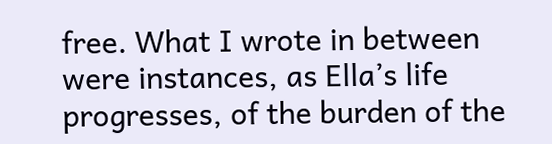free. What I wrote in between were instances, as Ella’s life progresses, of the burden of the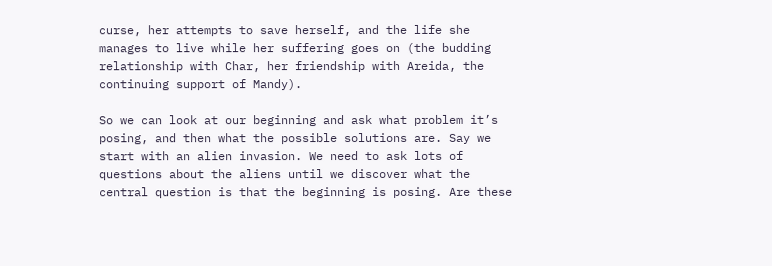curse, her attempts to save herself, and the life she manages to live while her suffering goes on (the budding relationship with Char, her friendship with Areida, the continuing support of Mandy).

So we can look at our beginning and ask what problem it’s posing, and then what the possible solutions are. Say we start with an alien invasion. We need to ask lots of questions about the aliens until we discover what the central question is that the beginning is posing. Are these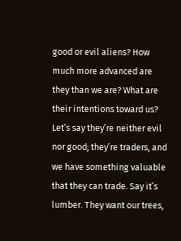good or evil aliens? How much more advanced are they than we are? What are their intentions toward us? Let’s say they’re neither evil nor good; they’re traders, and we have something valuable that they can trade. Say it’s lumber. They want our trees,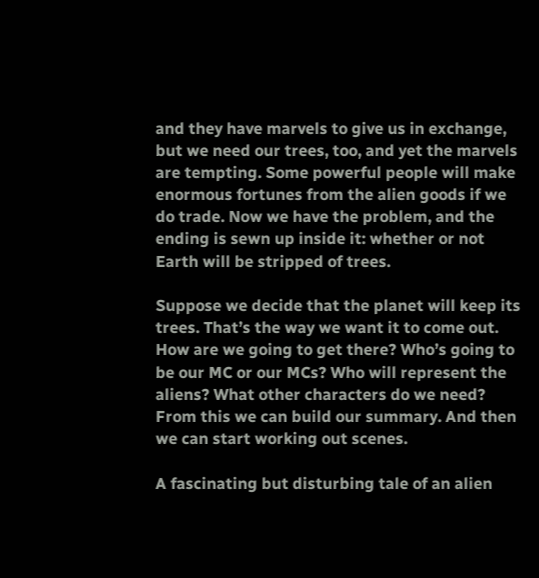and they have marvels to give us in exchange, but we need our trees, too, and yet the marvels are tempting. Some powerful people will make enormous fortunes from the alien goods if we do trade. Now we have the problem, and the ending is sewn up inside it: whether or not Earth will be stripped of trees.

Suppose we decide that the planet will keep its trees. That’s the way we want it to come out. How are we going to get there? Who’s going to be our MC or our MCs? Who will represent the aliens? What other characters do we need? From this we can build our summary. And then we can start working out scenes.

A fascinating but disturbing tale of an alien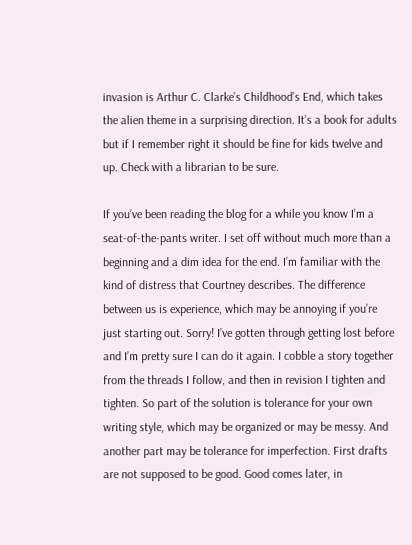invasion is Arthur C. Clarke’s Childhood’s End, which takes the alien theme in a surprising direction. It’s a book for adults but if I remember right it should be fine for kids twelve and up. Check with a librarian to be sure.

If you’ve been reading the blog for a while you know I’m a seat-of-the-pants writer. I set off without much more than a beginning and a dim idea for the end. I’m familiar with the kind of distress that Courtney describes. The difference between us is experience, which may be annoying if you’re just starting out. Sorry! I’ve gotten through getting lost before and I’m pretty sure I can do it again. I cobble a story together from the threads I follow, and then in revision I tighten and tighten. So part of the solution is tolerance for your own writing style, which may be organized or may be messy. And another part may be tolerance for imperfection. First drafts are not supposed to be good. Good comes later, in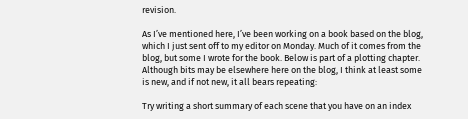revision.

As I’ve mentioned here, I’ve been working on a book based on the blog, which I just sent off to my editor on Monday. Much of it comes from the blog, but some I wrote for the book. Below is part of a plotting chapter. Although bits may be elsewhere here on the blog, I think at least some is new, and if not new, it all bears repeating:

Try writing a short summary of each scene that you have on an index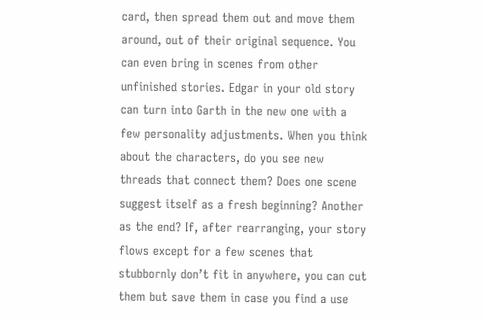card, then spread them out and move them around, out of their original sequence. You can even bring in scenes from other unfinished stories. Edgar in your old story can turn into Garth in the new one with a few personality adjustments. When you think about the characters, do you see new threads that connect them? Does one scene suggest itself as a fresh beginning? Another as the end? If, after rearranging, your story flows except for a few scenes that stubbornly don’t fit in anywhere, you can cut them but save them in case you find a use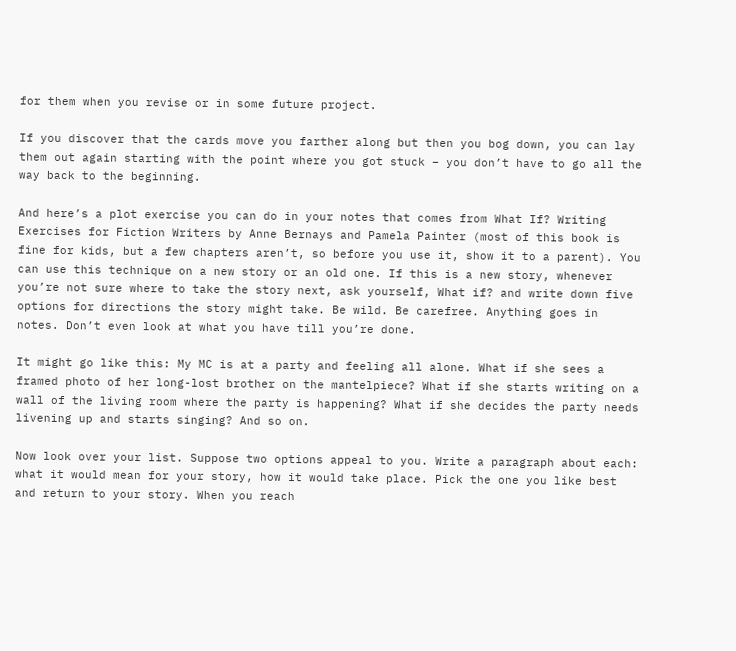for them when you revise or in some future project.

If you discover that the cards move you farther along but then you bog down, you can lay them out again starting with the point where you got stuck – you don’t have to go all the way back to the beginning.

And here’s a plot exercise you can do in your notes that comes from What If? Writing Exercises for Fiction Writers by Anne Bernays and Pamela Painter (most of this book is fine for kids, but a few chapters aren’t, so before you use it, show it to a parent). You can use this technique on a new story or an old one. If this is a new story, whenever you’re not sure where to take the story next, ask yourself, What if? and write down five options for directions the story might take. Be wild. Be carefree. Anything goes in notes. Don’t even look at what you have till you’re done.

It might go like this: My MC is at a party and feeling all alone. What if she sees a framed photo of her long-lost brother on the mantelpiece? What if she starts writing on a wall of the living room where the party is happening? What if she decides the party needs livening up and starts singing? And so on.

Now look over your list. Suppose two options appeal to you. Write a paragraph about each: what it would mean for your story, how it would take place. Pick the one you like best and return to your story. When you reach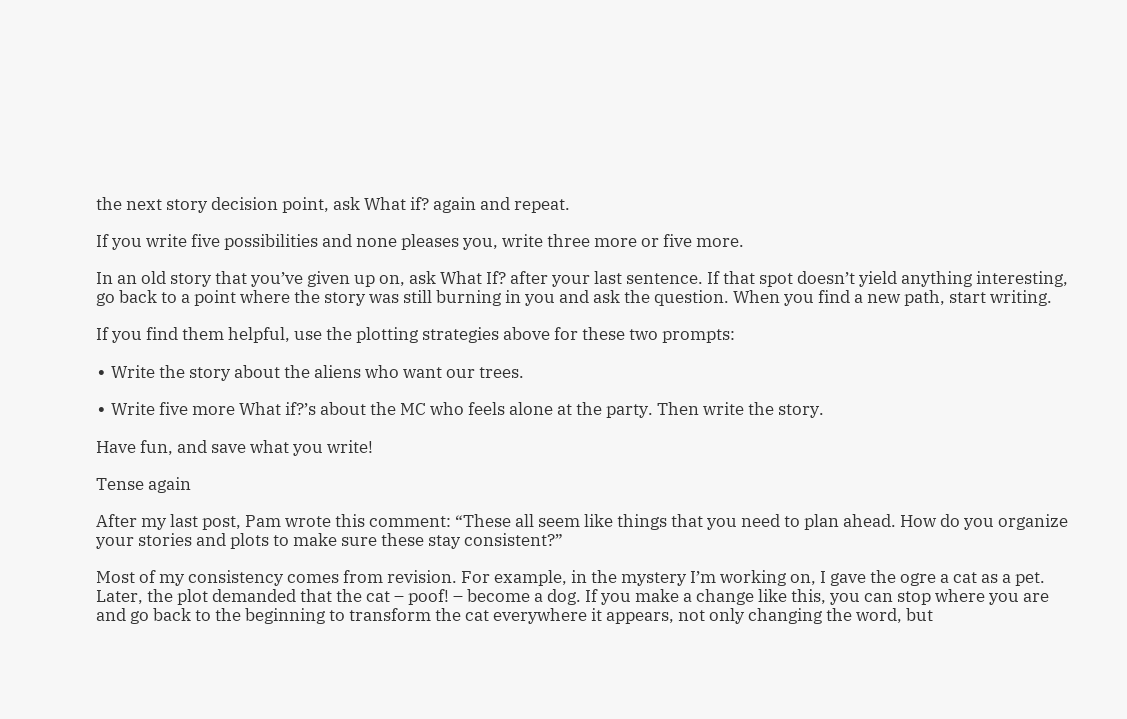the next story decision point, ask What if? again and repeat.

If you write five possibilities and none pleases you, write three more or five more.

In an old story that you’ve given up on, ask What If? after your last sentence. If that spot doesn’t yield anything interesting, go back to a point where the story was still burning in you and ask the question. When you find a new path, start writing.

If you find them helpful, use the plotting strategies above for these two prompts:

∙ Write the story about the aliens who want our trees.

∙ Write five more What if?’s about the MC who feels alone at the party. Then write the story.

Have fun, and save what you write!

Tense again

After my last post, Pam wrote this comment: “These all seem like things that you need to plan ahead. How do you organize your stories and plots to make sure these stay consistent?”

Most of my consistency comes from revision. For example, in the mystery I’m working on, I gave the ogre a cat as a pet. Later, the plot demanded that the cat – poof! – become a dog. If you make a change like this, you can stop where you are and go back to the beginning to transform the cat everywhere it appears, not only changing the word, but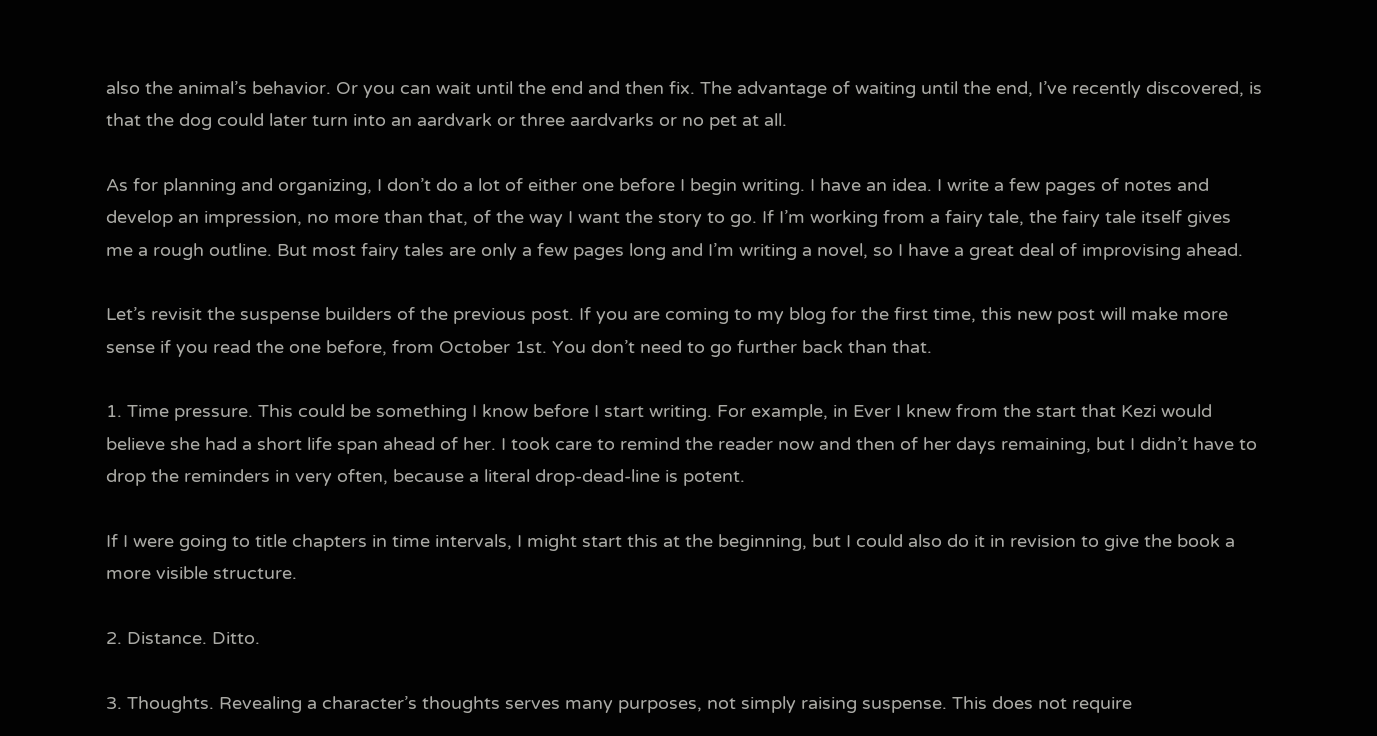also the animal’s behavior. Or you can wait until the end and then fix. The advantage of waiting until the end, I’ve recently discovered, is that the dog could later turn into an aardvark or three aardvarks or no pet at all.

As for planning and organizing, I don’t do a lot of either one before I begin writing. I have an idea. I write a few pages of notes and develop an impression, no more than that, of the way I want the story to go. If I’m working from a fairy tale, the fairy tale itself gives me a rough outline. But most fairy tales are only a few pages long and I’m writing a novel, so I have a great deal of improvising ahead.

Let’s revisit the suspense builders of the previous post. If you are coming to my blog for the first time, this new post will make more sense if you read the one before, from October 1st. You don’t need to go further back than that.

1. Time pressure. This could be something I know before I start writing. For example, in Ever I knew from the start that Kezi would believe she had a short life span ahead of her. I took care to remind the reader now and then of her days remaining, but I didn’t have to drop the reminders in very often, because a literal drop-dead-line is potent.

If I were going to title chapters in time intervals, I might start this at the beginning, but I could also do it in revision to give the book a more visible structure.

2. Distance. Ditto.

3. Thoughts. Revealing a character’s thoughts serves many purposes, not simply raising suspense. This does not require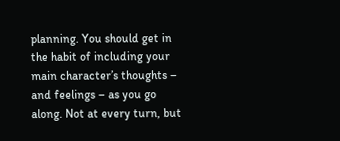planning. You should get in the habit of including your main character’s thoughts – and feelings – as you go along. Not at every turn, but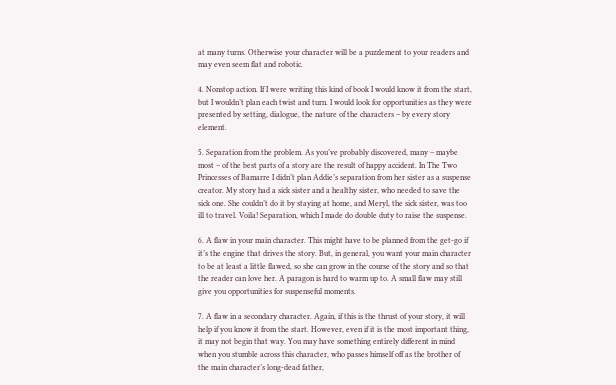at many turns. Otherwise your character will be a puzzlement to your readers and may even seem flat and robotic.

4. Nonstop action. If I were writing this kind of book I would know it from the start, but I wouldn’t plan each twist and turn. I would look for opportunities as they were presented by setting, dialogue, the nature of the characters – by every story element.

5. Separation from the problem. As you’ve probably discovered, many – maybe most – of the best parts of a story are the result of happy accident. In The Two Princesses of Bamarre I didn’t plan Addie’s separation from her sister as a suspense creator. My story had a sick sister and a healthy sister, who needed to save the sick one. She couldn’t do it by staying at home, and Meryl, the sick sister, was too ill to travel. Voila! Separation, which I made do double duty to raise the suspense.

6. A flaw in your main character. This might have to be planned from the get-go if it’s the engine that drives the story. But, in general, you want your main character to be at least a little flawed, so she can grow in the course of the story and so that the reader can love her. A paragon is hard to warm up to. A small flaw may still give you opportunities for suspenseful moments.

7. A flaw in a secondary character. Again, if this is the thrust of your story, it will help if you know it from the start. However, even if it is the most important thing, it may not begin that way. You may have something entirely different in mind when you stumble across this character, who passes himself off as the brother of the main character’s long-dead father,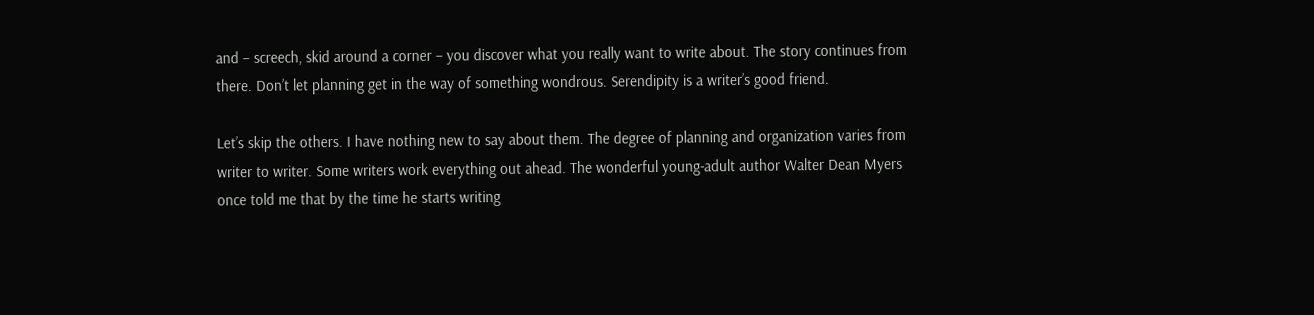and – screech, skid around a corner – you discover what you really want to write about. The story continues from there. Don’t let planning get in the way of something wondrous. Serendipity is a writer’s good friend.

Let’s skip the others. I have nothing new to say about them. The degree of planning and organization varies from writer to writer. Some writers work everything out ahead. The wonderful young-adult author Walter Dean Myers once told me that by the time he starts writing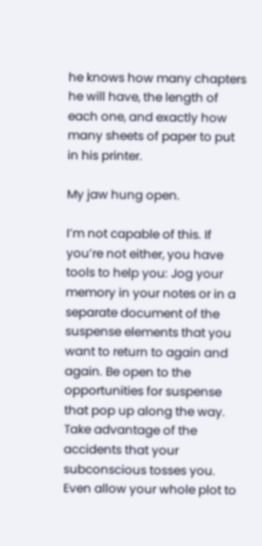he knows how many chapters he will have, the length of each one, and exactly how many sheets of paper to put in his printer.

My jaw hung open.

I’m not capable of this. If you’re not either, you have tools to help you: Jog your memory in your notes or in a separate document of the suspense elements that you want to return to again and again. Be open to the opportunities for suspense that pop up along the way. Take advantage of the accidents that your subconscious tosses you. Even allow your whole plot to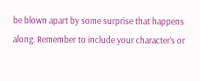be blown apart by some surprise that happens along. Remember to include your character’s or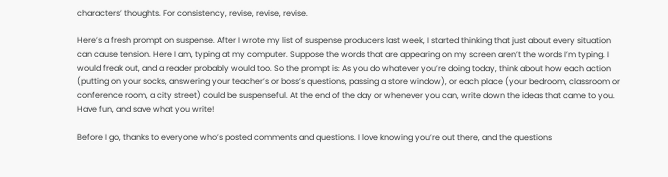characters’ thoughts. For consistency, revise, revise, revise.

Here’s a fresh prompt on suspense. After I wrote my list of suspense producers last week, I started thinking that just about every situation can cause tension. Here I am, typing at my computer. Suppose the words that are appearing on my screen aren’t the words I’m typing. I would freak out, and a reader probably would too. So the prompt is: As you do whatever you’re doing today, think about how each action (putting on your socks, answering your teacher’s or boss’s questions, passing a store window), or each place (your bedroom, classroom or conference room, a city street) could be suspenseful. At the end of the day or whenever you can, write down the ideas that came to you. Have fun, and save what you write!

Before I go, thanks to everyone who’s posted comments and questions. I love knowing you’re out there, and the questions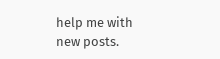help me with new posts.